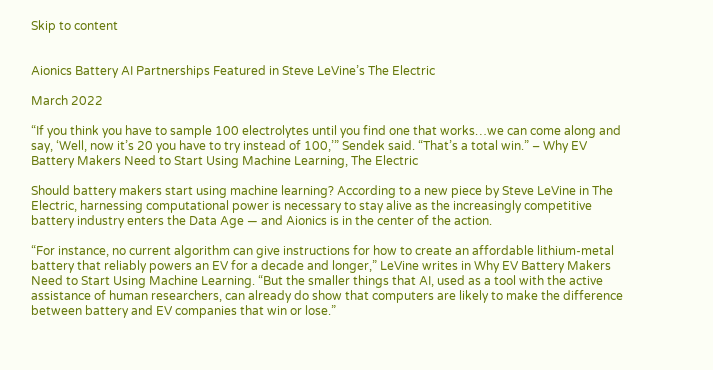Skip to content


Aionics Battery AI Partnerships Featured in Steve LeVine’s The Electric

March 2022

“If you think you have to sample 100 electrolytes until you find one that works…we can come along and say, ‘Well, now it’s 20 you have to try instead of 100,’” Sendek said. “That’s a total win.” – Why EV Battery Makers Need to Start Using Machine Learning, The Electric

Should battery makers start using machine learning? According to a new piece by Steve LeVine in The Electric, harnessing computational power is necessary to stay alive as the increasingly competitive battery industry enters the Data Age — and Aionics is in the center of the action.

“For instance, no current algorithm can give instructions for how to create an affordable lithium-metal battery that reliably powers an EV for a decade and longer,” LeVine writes in Why EV Battery Makers Need to Start Using Machine Learning. “But the smaller things that AI, used as a tool with the active assistance of human researchers, can already do show that computers are likely to make the difference between battery and EV companies that win or lose.”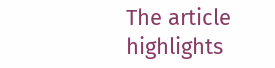The article highlights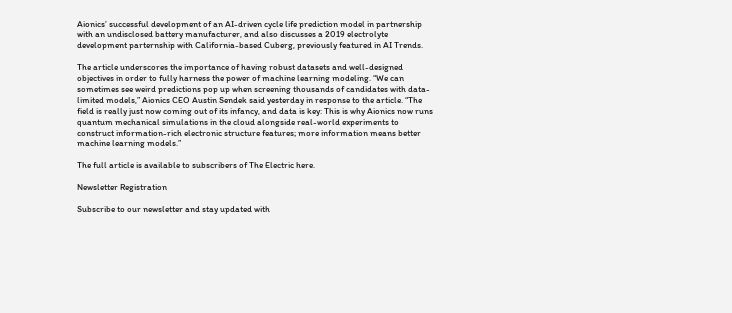Aionics’ successful development of an AI-driven cycle life prediction model in partnership with an undisclosed battery manufacturer, and also discusses a 2019 electrolyte development parternship with California-based Cuberg, previously featured in AI Trends.

The article underscores the importance of having robust datasets and well-designed objectives in order to fully harness the power of machine learning modeling. “We can sometimes see weird predictions pop up when screening thousands of candidates with data-limited models,” Aionics CEO Austin Sendek said yesterday in response to the article. “The field is really just now coming out of its infancy, and data is key: This is why Aionics now runs quantum mechanical simulations in the cloud alongside real-world experiments to construct information-rich electronic structure features; more information means better machine learning models.”

The full article is available to subscribers of The Electric here.

Newsletter Registration

Subscribe to our newsletter and stay updated with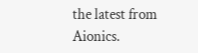the latest from Aionics.